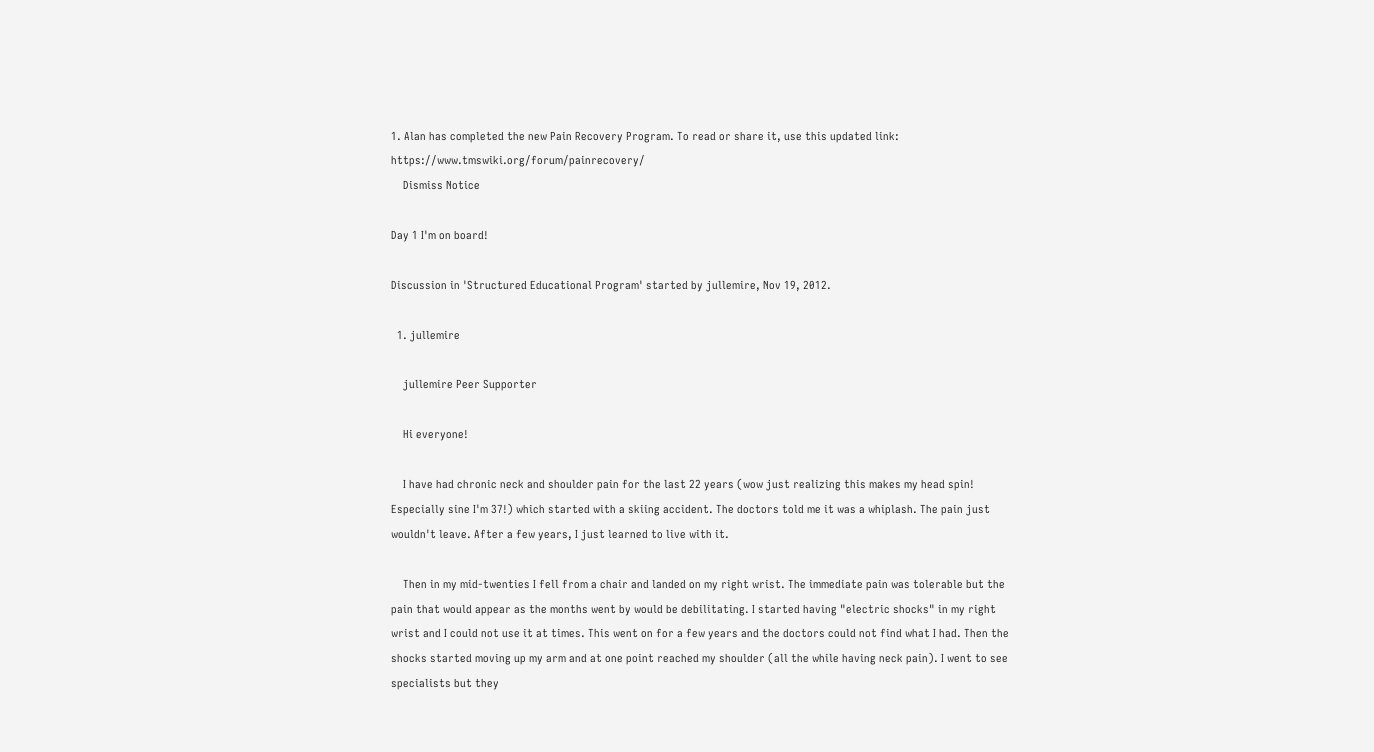1. Alan has completed the new Pain Recovery Program. To read or share it, use this updated link: https://www.tmswiki.org/forum/painrecovery/
    Dismiss Notice

Day 1 I'm on board!

Discussion in 'Structured Educational Program' started by jullemire, Nov 19, 2012.

  1. jullemire

    jullemire Peer Supporter

    Hi everyone!

    I have had chronic neck and shoulder pain for the last 22 years (wow just realizing this makes my head spin! Especially sine I'm 37!) which started with a skiing accident. The doctors told me it was a whiplash. The pain just wouldn't leave. After a few years, I just learned to live with it.

    Then in my mid-twenties I fell from a chair and landed on my right wrist. The immediate pain was tolerable but the pain that would appear as the months went by would be debilitating. I started having "electric shocks" in my right wrist and I could not use it at times. This went on for a few years and the doctors could not find what I had. Then the shocks started moving up my arm and at one point reached my shoulder (all the while having neck pain). I went to see specialists but they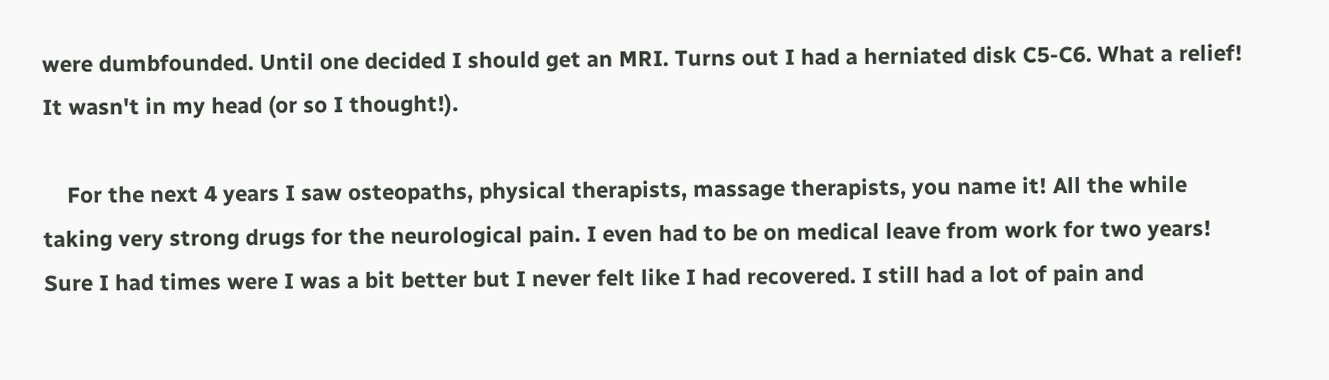were dumbfounded. Until one decided I should get an MRI. Turns out I had a herniated disk C5-C6. What a relief! It wasn't in my head (or so I thought!).

    For the next 4 years I saw osteopaths, physical therapists, massage therapists, you name it! All the while taking very strong drugs for the neurological pain. I even had to be on medical leave from work for two years! Sure I had times were I was a bit better but I never felt like I had recovered. I still had a lot of pain and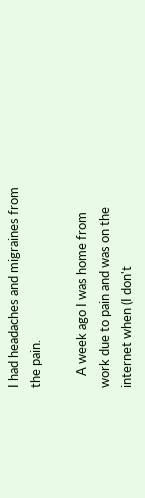I had headaches and migraines from the pain.

    A week ago I was home from work due to pain and was on the internet when (I don't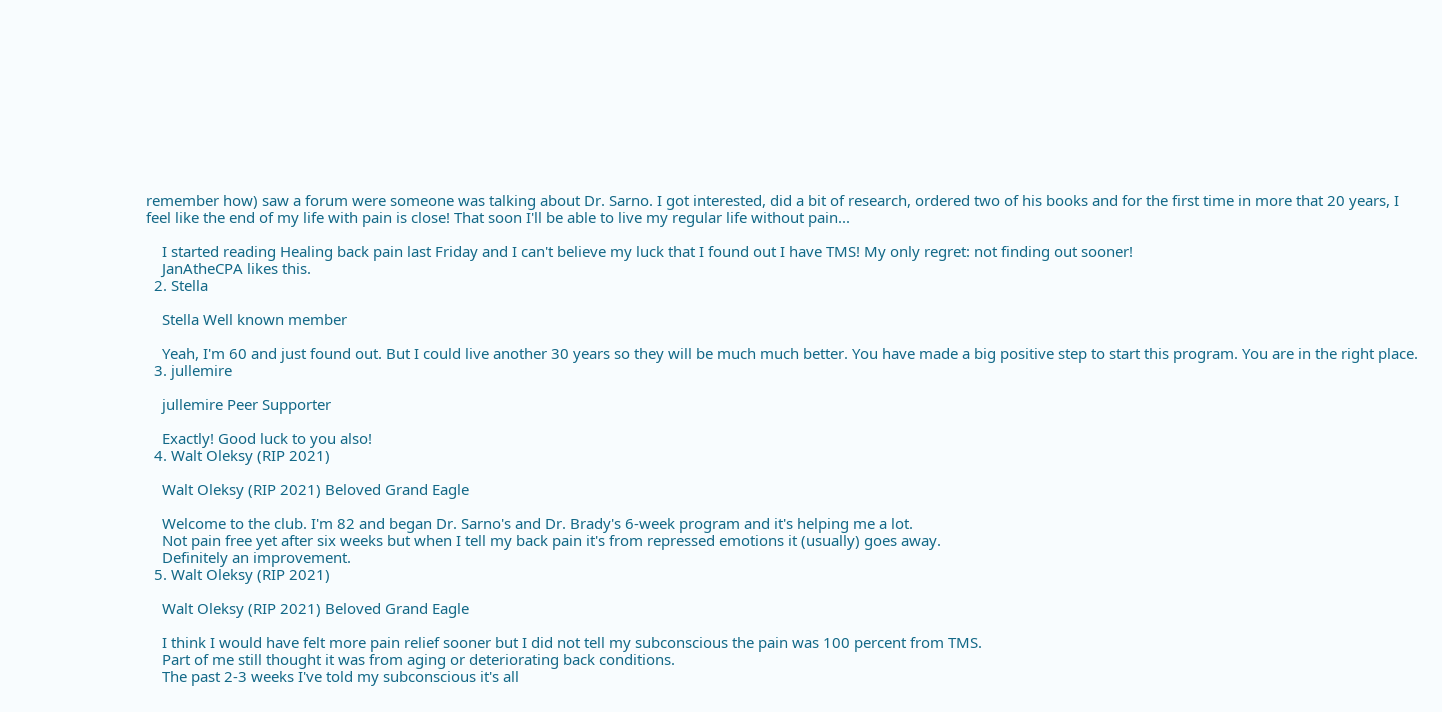remember how) saw a forum were someone was talking about Dr. Sarno. I got interested, did a bit of research, ordered two of his books and for the first time in more that 20 years, I feel like the end of my life with pain is close! That soon I'll be able to live my regular life without pain...

    I started reading Healing back pain last Friday and I can't believe my luck that I found out I have TMS! My only regret: not finding out sooner!
    JanAtheCPA likes this.
  2. Stella

    Stella Well known member

    Yeah, I'm 60 and just found out. But I could live another 30 years so they will be much much better. You have made a big positive step to start this program. You are in the right place.
  3. jullemire

    jullemire Peer Supporter

    Exactly! Good luck to you also!
  4. Walt Oleksy (RIP 2021)

    Walt Oleksy (RIP 2021) Beloved Grand Eagle

    Welcome to the club. I'm 82 and began Dr. Sarno's and Dr. Brady's 6-week program and it's helping me a lot.
    Not pain free yet after six weeks but when I tell my back pain it's from repressed emotions it (usually) goes away.
    Definitely an improvement.
  5. Walt Oleksy (RIP 2021)

    Walt Oleksy (RIP 2021) Beloved Grand Eagle

    I think I would have felt more pain relief sooner but I did not tell my subconscious the pain was 100 percent from TMS.
    Part of me still thought it was from aging or deteriorating back conditions.
    The past 2-3 weeks I've told my subconscious it's all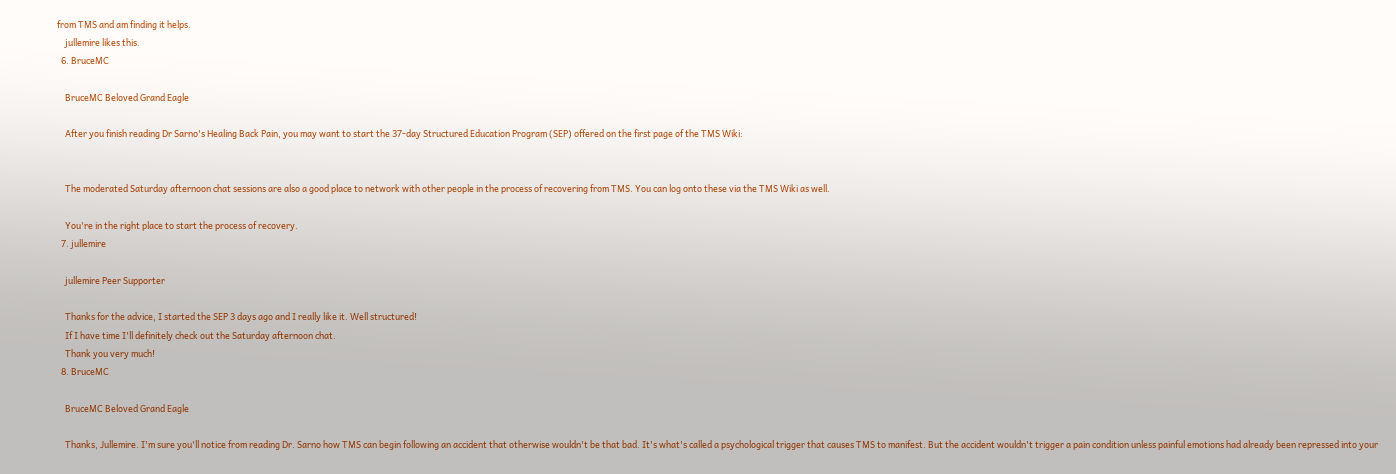from TMS and am finding it helps.
    jullemire likes this.
  6. BruceMC

    BruceMC Beloved Grand Eagle

    After you finish reading Dr Sarno's Healing Back Pain, you may want to start the 37-day Structured Education Program (SEP) offered on the first page of the TMS Wiki:


    The moderated Saturday afternoon chat sessions are also a good place to network with other people in the process of recovering from TMS. You can log onto these via the TMS Wiki as well.

    You're in the right place to start the process of recovery.
  7. jullemire

    jullemire Peer Supporter

    Thanks for the advice, I started the SEP 3 days ago and I really like it. Well structured!
    If I have time I'll definitely check out the Saturday afternoon chat.
    Thank you very much!
  8. BruceMC

    BruceMC Beloved Grand Eagle

    Thanks, Jullemire. I'm sure you'll notice from reading Dr. Sarno how TMS can begin following an accident that otherwise wouldn't be that bad. It's what's called a psychological trigger that causes TMS to manifest. But the accident wouldn't trigger a pain condition unless painful emotions had already been repressed into your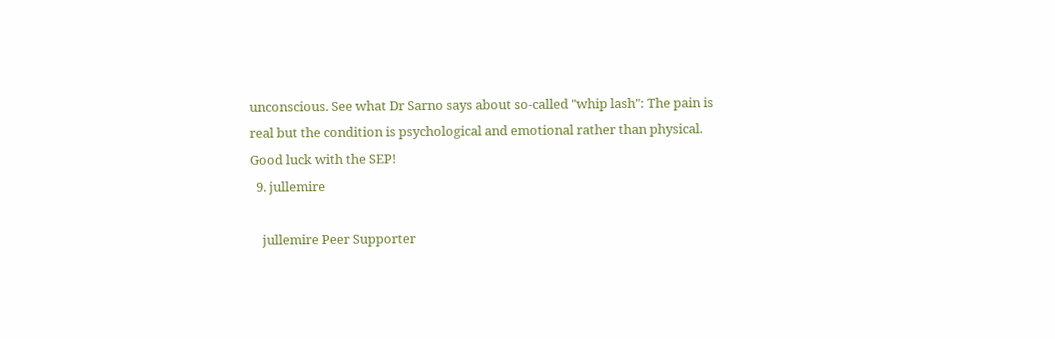unconscious. See what Dr Sarno says about so-called "whip lash": The pain is real but the condition is psychological and emotional rather than physical. Good luck with the SEP!
  9. jullemire

    jullemire Peer Supporter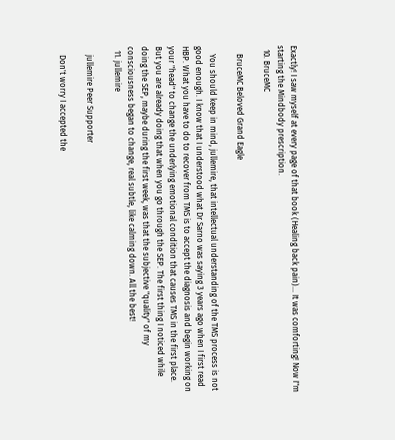Exactly! I saw myself at every page of that book (Healing back pain)... It was comforting! Now I"m starting the Mindbody prescription.
  10. BruceMC

    BruceMC Beloved Grand Eagle

    You should keep in mind, jullemire, that intellectual understanding of the TMS process is not good enough. I know that I understood what Dr Sarno was saying 3 years ago when I first read HBP. What you have to do to recover from TMS is to accept the diagnosis and begin working on your "head" to change the underlying emotional condition that causes TMS in the first place. But you are already doing that when you go through the SEP. The first thing I noticed while doing the SEP, maybe during the first week, was that the subjective "quality" of my consciousness began to change, real subtle, like calming down. All the best!
  11. jullemire

    jullemire Peer Supporter

    Don't worry I accepted the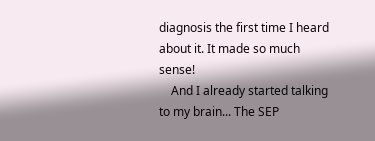diagnosis the first time I heard about it. It made so much sense!
    And I already started talking to my brain... The SEP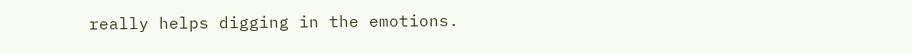really helps digging in the emotions.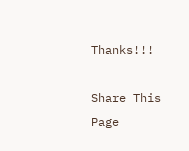Thanks!!!

Share This Page